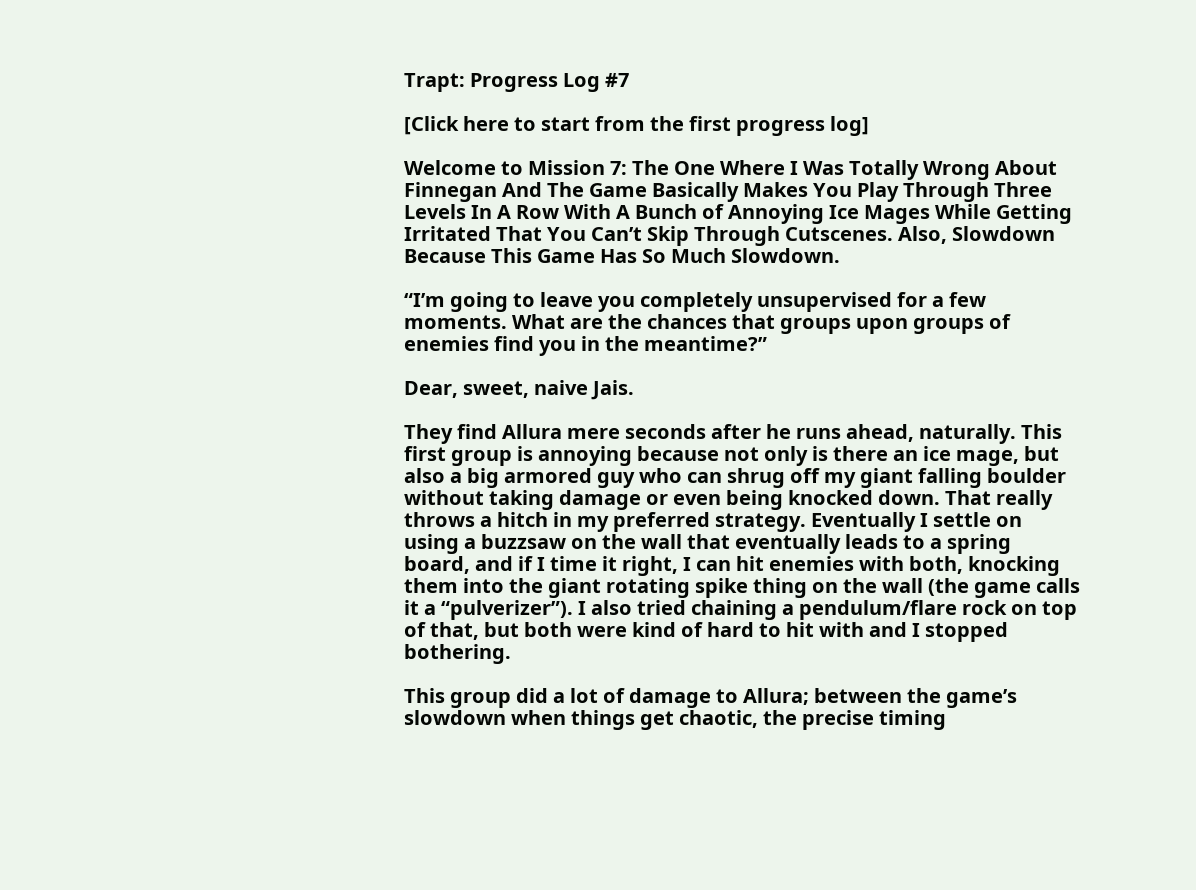Trapt: Progress Log #7

[Click here to start from the first progress log]

Welcome to Mission 7: The One Where I Was Totally Wrong About Finnegan And The Game Basically Makes You Play Through Three Levels In A Row With A Bunch of Annoying Ice Mages While Getting Irritated That You Can’t Skip Through Cutscenes. Also, Slowdown Because This Game Has So Much Slowdown.

“I’m going to leave you completely unsupervised for a few moments. What are the chances that groups upon groups of enemies find you in the meantime?”

Dear, sweet, naive Jais.

They find Allura mere seconds after he runs ahead, naturally. This first group is annoying because not only is there an ice mage, but also a big armored guy who can shrug off my giant falling boulder without taking damage or even being knocked down. That really throws a hitch in my preferred strategy. Eventually I settle on using a buzzsaw on the wall that eventually leads to a spring board, and if I time it right, I can hit enemies with both, knocking them into the giant rotating spike thing on the wall (the game calls it a “pulverizer”). I also tried chaining a pendulum/flare rock on top of that, but both were kind of hard to hit with and I stopped bothering.

This group did a lot of damage to Allura; between the game’s slowdown when things get chaotic, the precise timing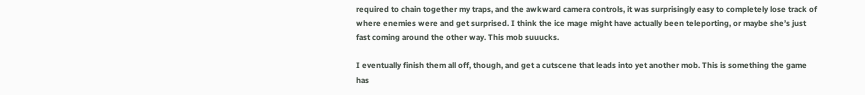required to chain together my traps, and the awkward camera controls, it was surprisingly easy to completely lose track of where enemies were and get surprised. I think the ice mage might have actually been teleporting, or maybe she’s just fast coming around the other way. This mob suuucks.

I eventually finish them all off, though, and get a cutscene that leads into yet another mob. This is something the game has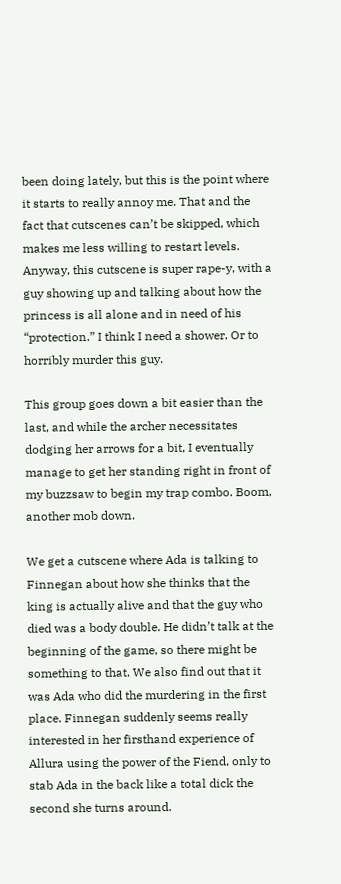been doing lately, but this is the point where it starts to really annoy me. That and the fact that cutscenes can’t be skipped, which makes me less willing to restart levels. Anyway, this cutscene is super rape-y, with a guy showing up and talking about how the princess is all alone and in need of his “protection.” I think I need a shower. Or to horribly murder this guy.

This group goes down a bit easier than the last, and while the archer necessitates dodging her arrows for a bit, I eventually manage to get her standing right in front of my buzzsaw to begin my trap combo. Boom, another mob down.

We get a cutscene where Ada is talking to Finnegan about how she thinks that the king is actually alive and that the guy who died was a body double. He didn’t talk at the beginning of the game, so there might be something to that. We also find out that it was Ada who did the murdering in the first place. Finnegan suddenly seems really interested in her firsthand experience of Allura using the power of the Fiend, only to stab Ada in the back like a total dick the second she turns around.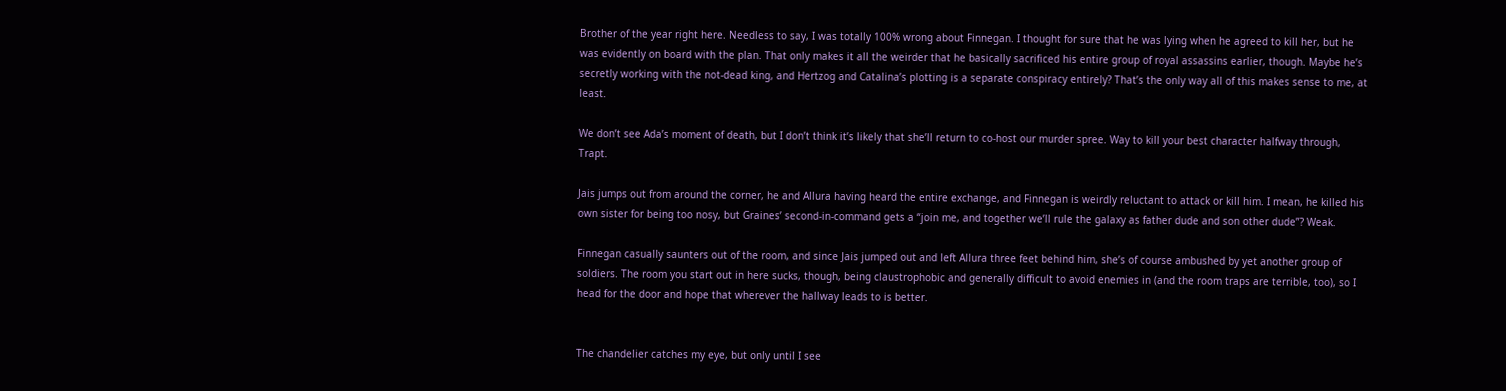Brother of the year right here. Needless to say, I was totally 100% wrong about Finnegan. I thought for sure that he was lying when he agreed to kill her, but he was evidently on board with the plan. That only makes it all the weirder that he basically sacrificed his entire group of royal assassins earlier, though. Maybe he’s secretly working with the not-dead king, and Hertzog and Catalina’s plotting is a separate conspiracy entirely? That’s the only way all of this makes sense to me, at least.

We don’t see Ada’s moment of death, but I don’t think it’s likely that she’ll return to co-host our murder spree. Way to kill your best character halfway through, Trapt.

Jais jumps out from around the corner, he and Allura having heard the entire exchange, and Finnegan is weirdly reluctant to attack or kill him. I mean, he killed his own sister for being too nosy, but Graines’ second-in-command gets a “join me, and together we’ll rule the galaxy as father dude and son other dude”? Weak.

Finnegan casually saunters out of the room, and since Jais jumped out and left Allura three feet behind him, she’s of course ambushed by yet another group of soldiers. The room you start out in here sucks, though, being claustrophobic and generally difficult to avoid enemies in (and the room traps are terrible, too), so I head for the door and hope that wherever the hallway leads to is better.


The chandelier catches my eye, but only until I see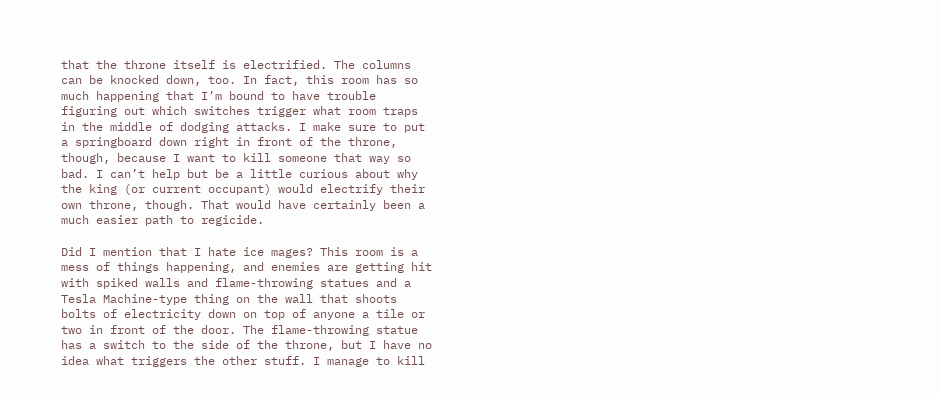that the throne itself is electrified. The columns can be knocked down, too. In fact, this room has so much happening that I’m bound to have trouble figuring out which switches trigger what room traps in the middle of dodging attacks. I make sure to put a springboard down right in front of the throne, though, because I want to kill someone that way so bad. I can’t help but be a little curious about why the king (or current occupant) would electrify their own throne, though. That would have certainly been a much easier path to regicide.

Did I mention that I hate ice mages? This room is a mess of things happening, and enemies are getting hit with spiked walls and flame-throwing statues and a Tesla Machine-type thing on the wall that shoots bolts of electricity down on top of anyone a tile or two in front of the door. The flame-throwing statue has a switch to the side of the throne, but I have no idea what triggers the other stuff. I manage to kill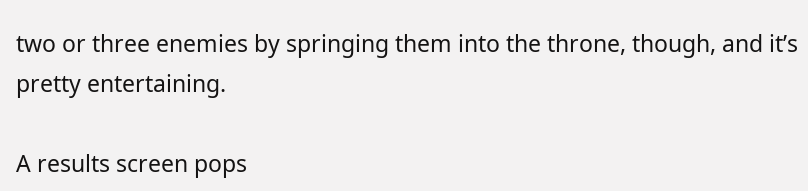two or three enemies by springing them into the throne, though, and it’s pretty entertaining.

A results screen pops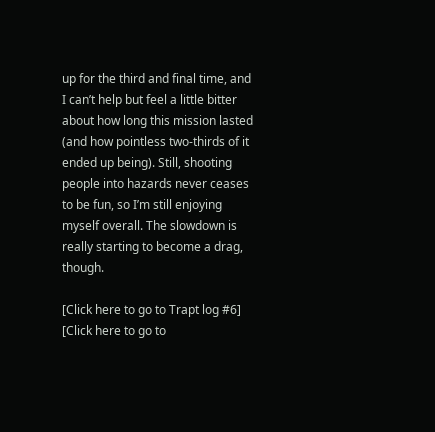up for the third and final time, and I can’t help but feel a little bitter about how long this mission lasted (and how pointless two-thirds of it ended up being). Still, shooting people into hazards never ceases to be fun, so I’m still enjoying myself overall. The slowdown is really starting to become a drag, though.

[Click here to go to Trapt log #6]
[Click here to go to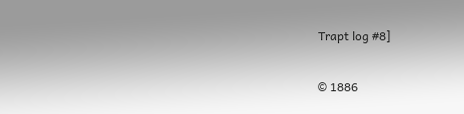Trapt log #8]

© 1886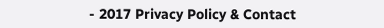- 2017 Privacy Policy & Contact